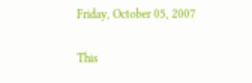Friday, October 05, 2007

This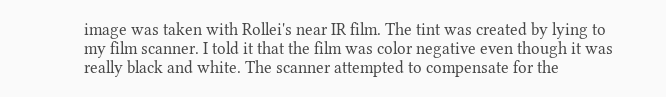image was taken with Rollei's near IR film. The tint was created by lying to my film scanner. I told it that the film was color negative even though it was really black and white. The scanner attempted to compensate for the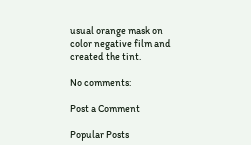usual orange mask on color negative film and created the tint.

No comments:

Post a Comment

Popular Posts